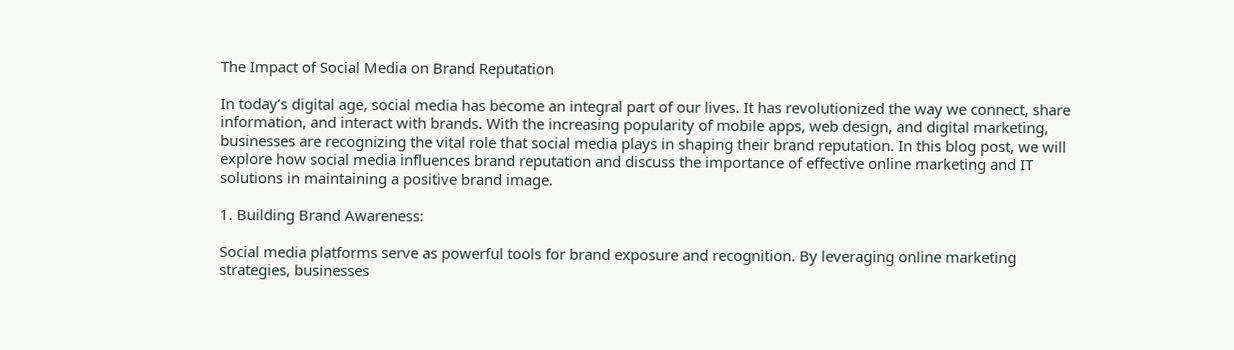The Impact of Social Media on Brand Reputation

In today’s digital age, social media has become an integral part of our lives. It has revolutionized the way we connect, share information, and interact with brands. With the increasing popularity of mobile apps, web design, and digital marketing, businesses are recognizing the vital role that social media plays in shaping their brand reputation. In this blog post, we will explore how social media influences brand reputation and discuss the importance of effective online marketing and IT solutions in maintaining a positive brand image.

1. Building Brand Awareness:

Social media platforms serve as powerful tools for brand exposure and recognition. By leveraging online marketing strategies, businesses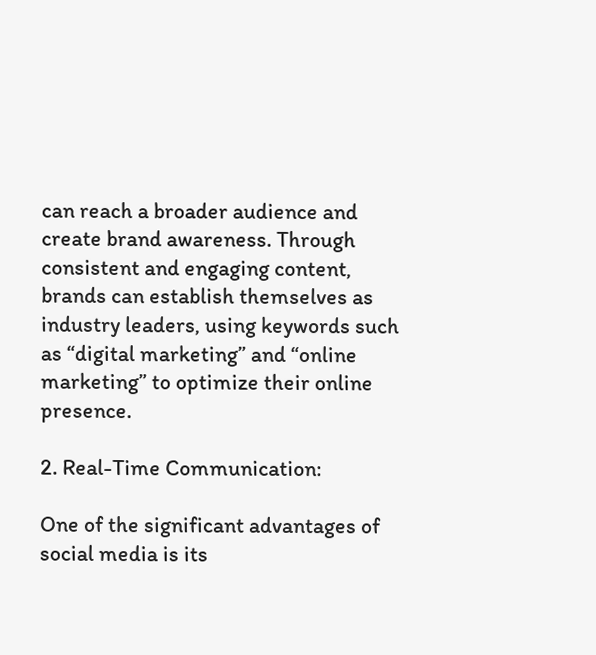can reach a broader audience and create brand awareness. Through consistent and engaging content, brands can establish themselves as industry leaders, using keywords such as “digital marketing” and “online marketing” to optimize their online presence.

2. Real-Time Communication:

One of the significant advantages of social media is its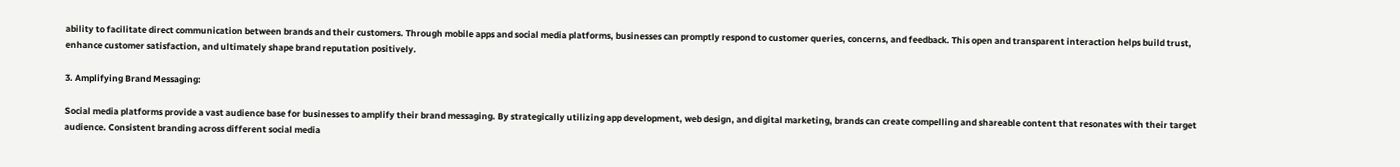ability to facilitate direct communication between brands and their customers. Through mobile apps and social media platforms, businesses can promptly respond to customer queries, concerns, and feedback. This open and transparent interaction helps build trust, enhance customer satisfaction, and ultimately shape brand reputation positively.

3. Amplifying Brand Messaging:

Social media platforms provide a vast audience base for businesses to amplify their brand messaging. By strategically utilizing app development, web design, and digital marketing, brands can create compelling and shareable content that resonates with their target audience. Consistent branding across different social media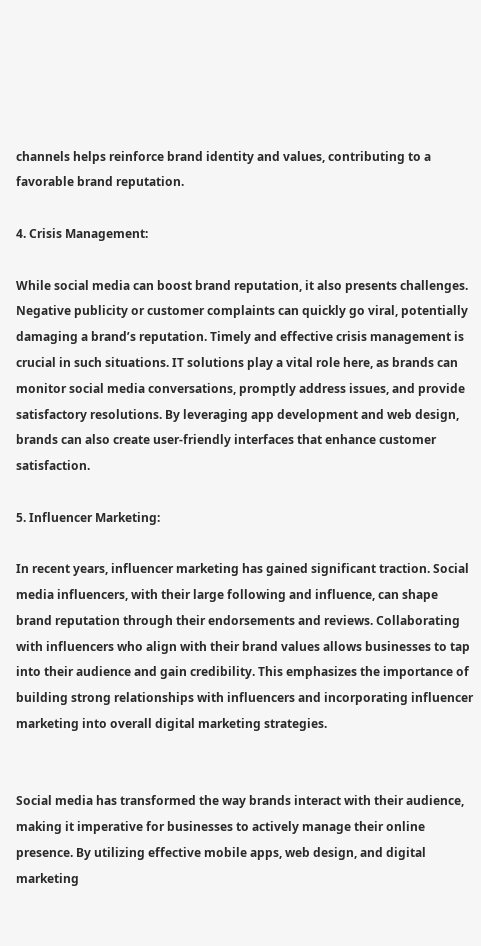channels helps reinforce brand identity and values, contributing to a favorable brand reputation.

4. Crisis Management:

While social media can boost brand reputation, it also presents challenges. Negative publicity or customer complaints can quickly go viral, potentially damaging a brand’s reputation. Timely and effective crisis management is crucial in such situations. IT solutions play a vital role here, as brands can monitor social media conversations, promptly address issues, and provide satisfactory resolutions. By leveraging app development and web design, brands can also create user-friendly interfaces that enhance customer satisfaction.

5. Influencer Marketing:

In recent years, influencer marketing has gained significant traction. Social media influencers, with their large following and influence, can shape brand reputation through their endorsements and reviews. Collaborating with influencers who align with their brand values allows businesses to tap into their audience and gain credibility. This emphasizes the importance of building strong relationships with influencers and incorporating influencer marketing into overall digital marketing strategies.


Social media has transformed the way brands interact with their audience, making it imperative for businesses to actively manage their online presence. By utilizing effective mobile apps, web design, and digital marketing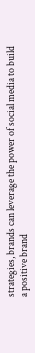strategies, brands can leverage the power of social media to build a positive brand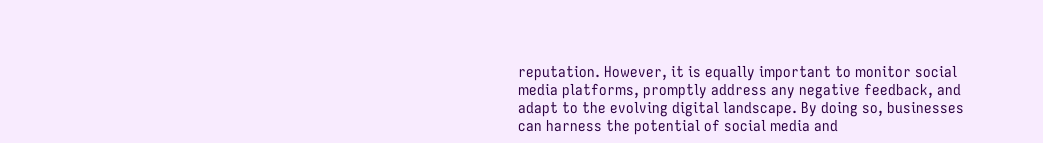reputation. However, it is equally important to monitor social media platforms, promptly address any negative feedback, and adapt to the evolving digital landscape. By doing so, businesses can harness the potential of social media and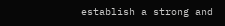establish a strong and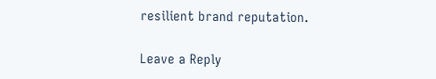resilient brand reputation.

Leave a Reply